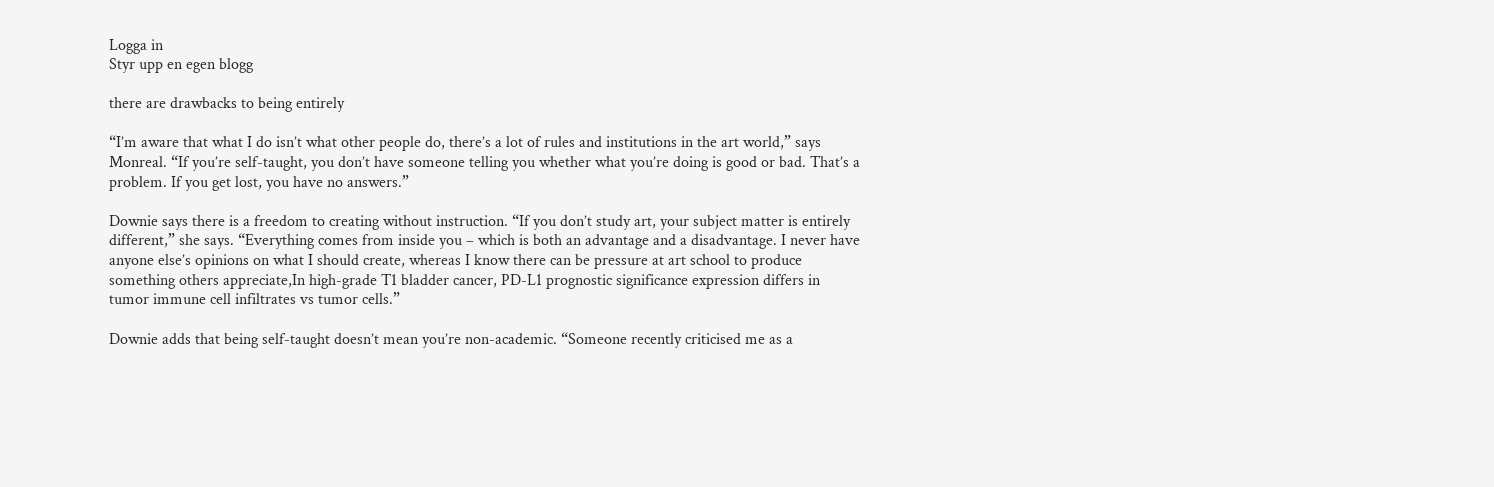Logga in
Styr upp en egen blogg

there are drawbacks to being entirely

“I’m aware that what I do isn’t what other people do, there’s a lot of rules and institutions in the art world,” says Monreal. “If you’re self-taught, you don’t have someone telling you whether what you’re doing is good or bad. That’s a problem. If you get lost, you have no answers.”

Downie says there is a freedom to creating without instruction. “If you don’t study art, your subject matter is entirely different,” she says. “Everything comes from inside you – which is both an advantage and a disadvantage. I never have anyone else’s opinions on what I should create, whereas I know there can be pressure at art school to produce something others appreciate,In high-grade T1 bladder cancer, PD-L1 prognostic significance expression differs in tumor immune cell infiltrates vs tumor cells.”

Downie adds that being self-taught doesn’t mean you’re non-academic. “Someone recently criticised me as a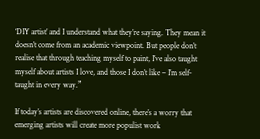‘DIY artist’ and I understand what they’re saying. They mean it doesn’t come from an academic viewpoint. But people don’t realise that through teaching myself to paint, I’ve also taught myself about artists I love, and those I don’t like – I’m self-taught in every way.”

If today’s artists are discovered online, there’s a worry that emerging artists will create more populist work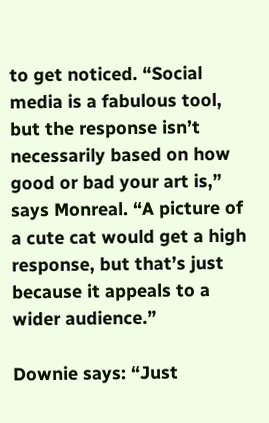to get noticed. “Social media is a fabulous tool, but the response isn’t necessarily based on how good or bad your art is,” says Monreal. “A picture of a cute cat would get a high response, but that’s just because it appeals to a wider audience.”

Downie says: “Just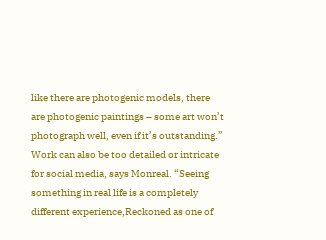like there are photogenic models, there are photogenic paintings – some art won’t photograph well, even if it’s outstanding.” Work can also be too detailed or intricate for social media, says Monreal. “Seeing something in real life is a completely different experience,Reckoned as one of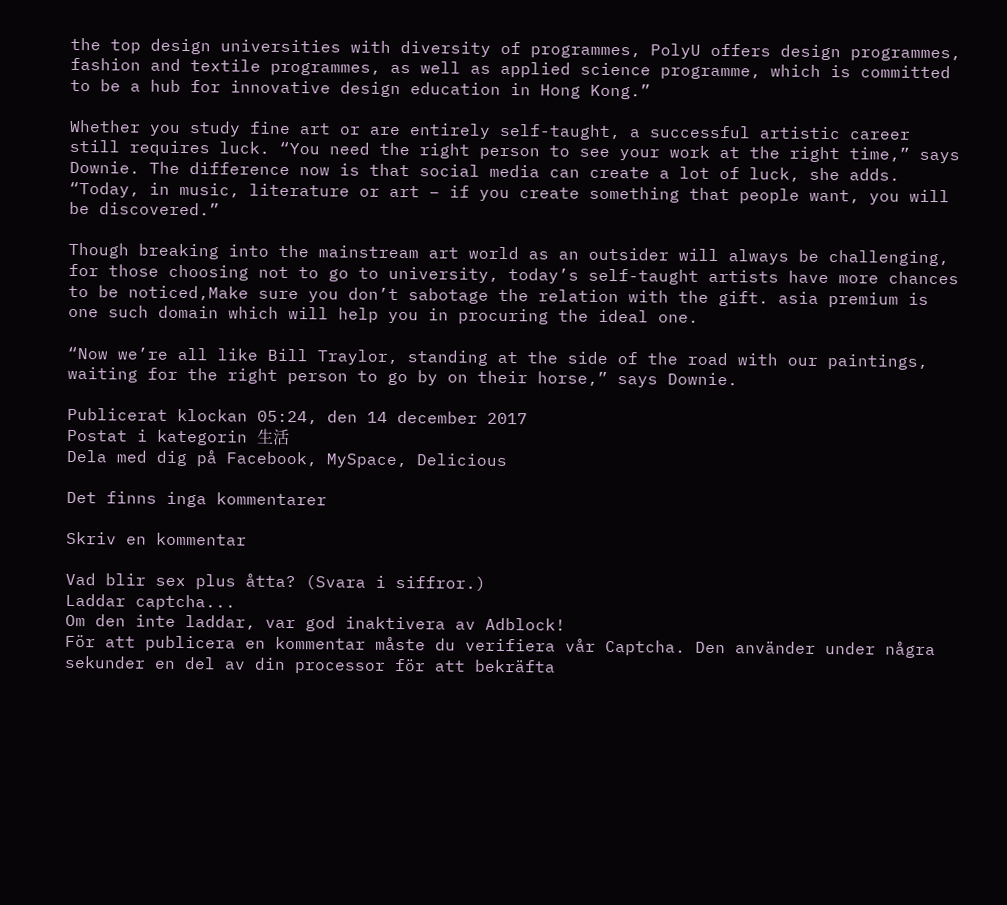the top design universities with diversity of programmes, PolyU offers design programmes, fashion and textile programmes, as well as applied science programme, which is committed to be a hub for innovative design education in Hong Kong.”

Whether you study fine art or are entirely self-taught, a successful artistic career still requires luck. “You need the right person to see your work at the right time,” says Downie. The difference now is that social media can create a lot of luck, she adds. “Today, in music, literature or art – if you create something that people want, you will be discovered.”

Though breaking into the mainstream art world as an outsider will always be challenging, for those choosing not to go to university, today’s self-taught artists have more chances to be noticed,Make sure you don’t sabotage the relation with the gift. asia premium is one such domain which will help you in procuring the ideal one.

“Now we’re all like Bill Traylor, standing at the side of the road with our paintings, waiting for the right person to go by on their horse,” says Downie.

Publicerat klockan 05:24, den 14 december 2017
Postat i kategorin 生活
Dela med dig på Facebook, MySpace, Delicious

Det finns inga kommentarer

Skriv en kommentar

Vad blir sex plus åtta? (Svara i siffror.)
Laddar captcha...
Om den inte laddar, var god inaktivera av Adblock!
För att publicera en kommentar måste du verifiera vår Captcha. Den använder under några sekunder en del av din processor för att bekräfta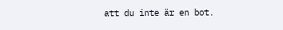att du inte är en bot.